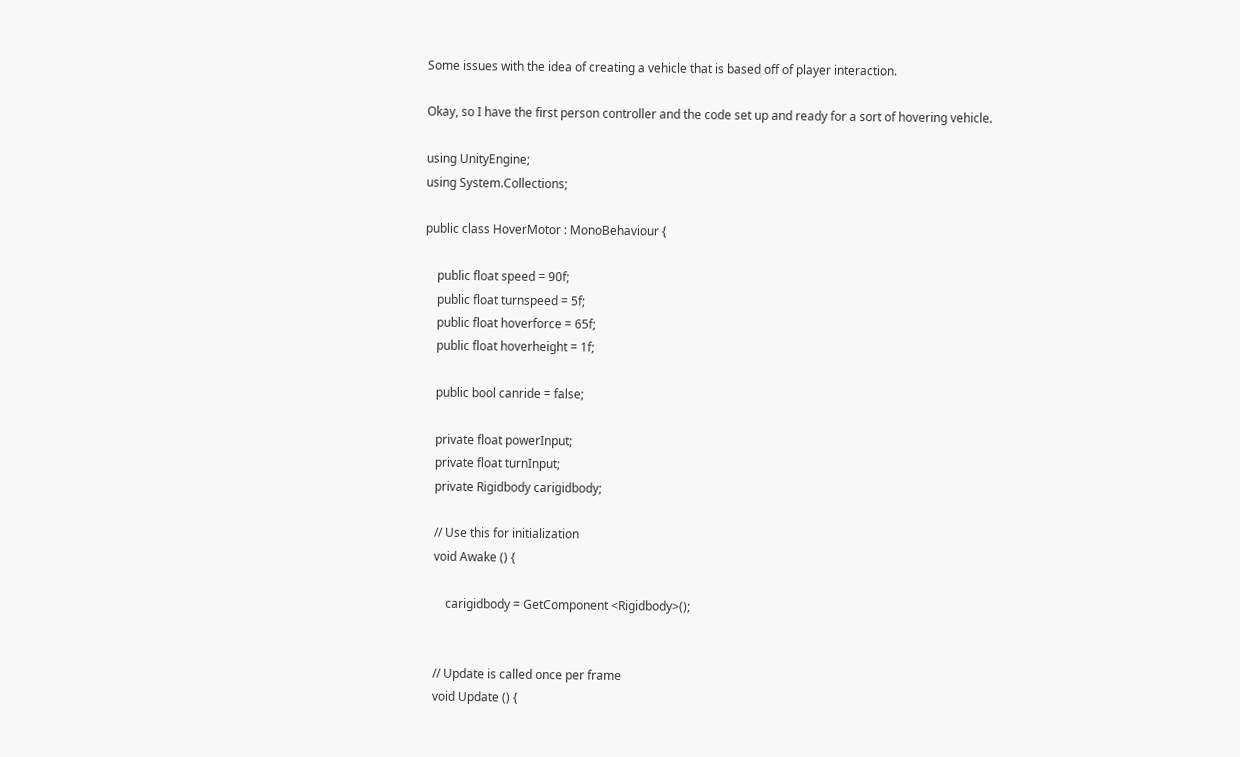Some issues with the idea of creating a vehicle that is based off of player interaction.

Okay, so I have the first person controller and the code set up and ready for a sort of hovering vehicle.

using UnityEngine;
using System.Collections;

public class HoverMotor : MonoBehaviour {

    public float speed = 90f;
    public float turnspeed = 5f;
    public float hoverforce = 65f;
    public float hoverheight = 1f;

    public bool canride = false;

    private float powerInput;
    private float turnInput;
    private Rigidbody carigidbody;

    // Use this for initialization
    void Awake () {

        carigidbody = GetComponent <Rigidbody>();


    // Update is called once per frame
    void Update () {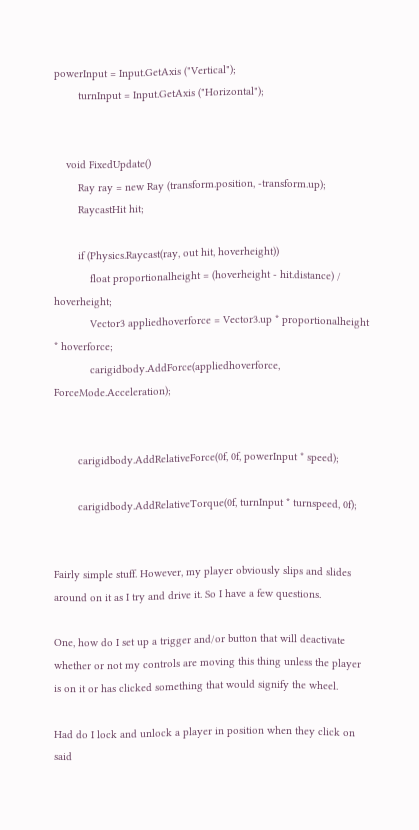powerInput = Input.GetAxis ("Vertical");
        turnInput = Input.GetAxis ("Horizontal");


    void FixedUpdate()
        Ray ray = new Ray (transform.position, -transform.up);
        RaycastHit hit;

        if (Physics.Raycast(ray, out hit, hoverheight))
            float proportionalheight = (hoverheight - hit.distance) / hoverheight;
            Vector3 appliedhoverforce = Vector3.up * proportionalheight * hoverforce;
            carigidbody.AddForce(appliedhoverforce, ForceMode.Acceleration);


        carigidbody.AddRelativeForce(0f, 0f, powerInput * speed);

        carigidbody.AddRelativeTorque(0f, turnInput * turnspeed, 0f);


Fairly simple stuff. However, my player obviously slips and slides around on it as I try and drive it. So I have a few questions.

One, how do I set up a trigger and/or button that will deactivate whether or not my controls are moving this thing unless the player is on it or has clicked something that would signify the wheel.

Had do I lock and unlock a player in position when they click on said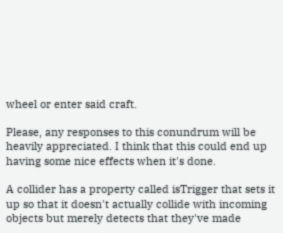wheel or enter said craft.

Please, any responses to this conundrum will be heavily appreciated. I think that this could end up having some nice effects when it's done.

A collider has a property called isTrigger that sets it up so that it doesn't actually collide with incoming objects but merely detects that they've made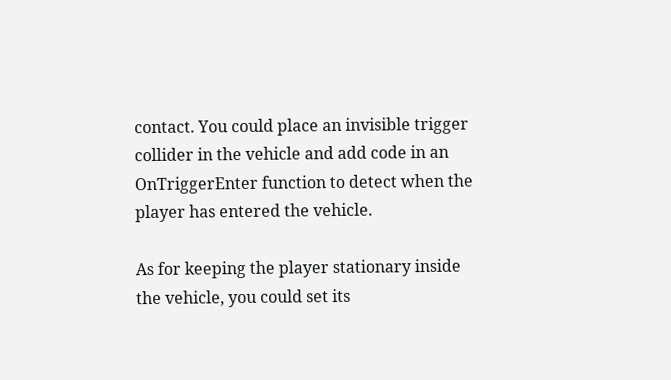contact. You could place an invisible trigger collider in the vehicle and add code in an OnTriggerEnter function to detect when the player has entered the vehicle.

As for keeping the player stationary inside the vehicle, you could set its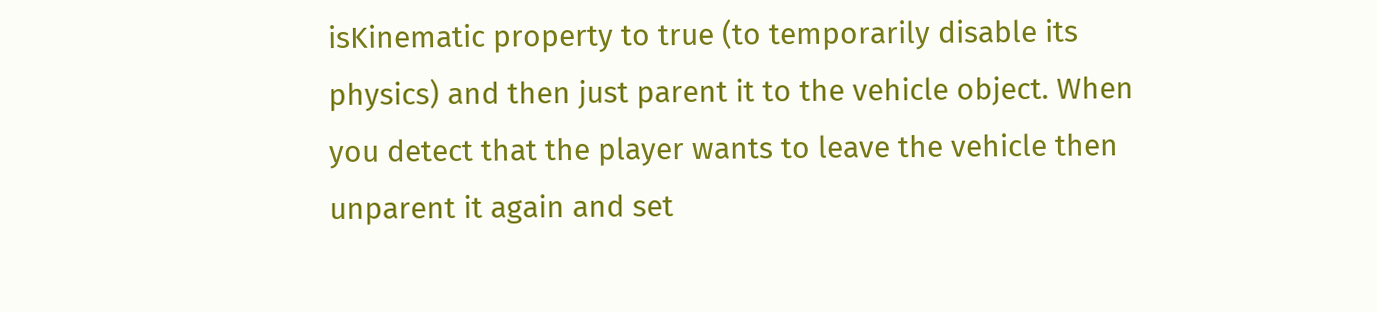isKinematic property to true (to temporarily disable its physics) and then just parent it to the vehicle object. When you detect that the player wants to leave the vehicle then unparent it again and set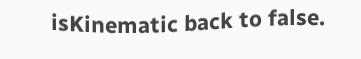isKinematic back to false.